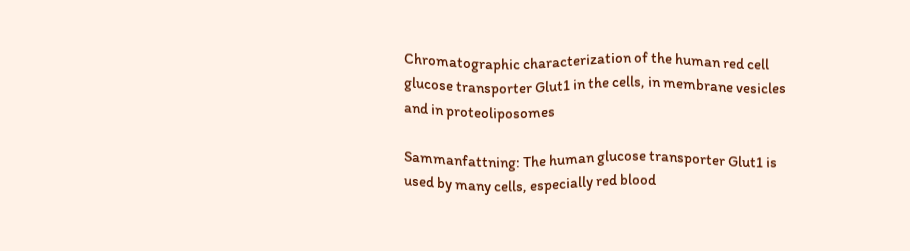Chromatographic characterization of the human red cell glucose transporter Glut1 in the cells, in membrane vesicles and in proteoliposomes

Sammanfattning: The human glucose transporter Glut1 is used by many cells, especially red blood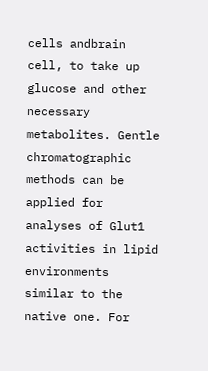cells andbrain cell, to take up glucose and other necessary metabolites. Gentle chromatographic methods can be applied for analyses of Glut1 activities in lipid environments similar to the native one. For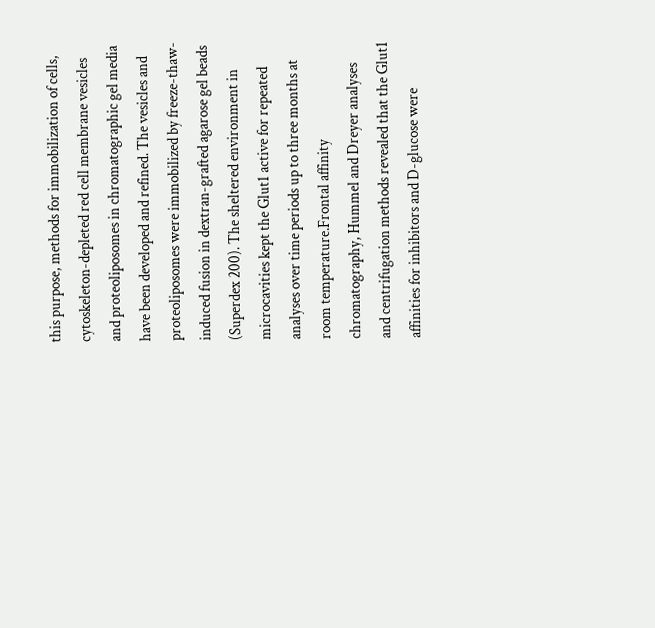this purpose, methods for immobilization of cells, cytoskeleton-depleted red cell membrane vesicles and proteoliposomes in chromatographic gel media have been developed and refined. The vesicles and proteoliposomes were immobilized by freeze-thaw-induced fusion in dextran-grafted agarose gel beads (Superdex 200). The sheltered environment in microcavities kept the Glut1 active for repeated analyses over time periods up to three months at room temperature.Frontal affinity chromatography, Hummel and Dreyer analyses and centrifugation methods revealed that the Glut1 affinities for inhibitors and D-glucose were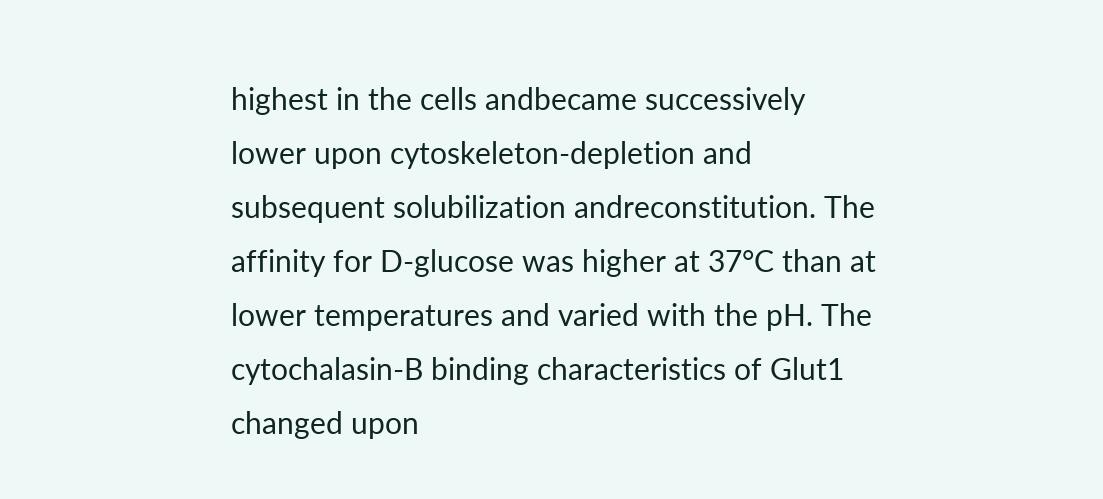highest in the cells andbecame successively lower upon cytoskeleton-depletion and subsequent solubilization andreconstitution. The affinity for D-glucose was higher at 37°C than at lower temperatures and varied with the pH. The cytochalasin-B binding characteristics of Glut1 changed upon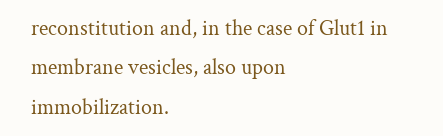reconstitution and, in the case of Glut1 in membrane vesicles, also upon immobilization.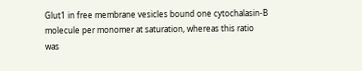Glut1 in free membrane vesicles bound one cytochalasin-B molecule per monomer at saturation, whereas this ratio was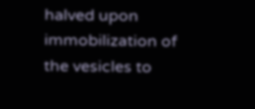halved upon immobilization of the vesicles to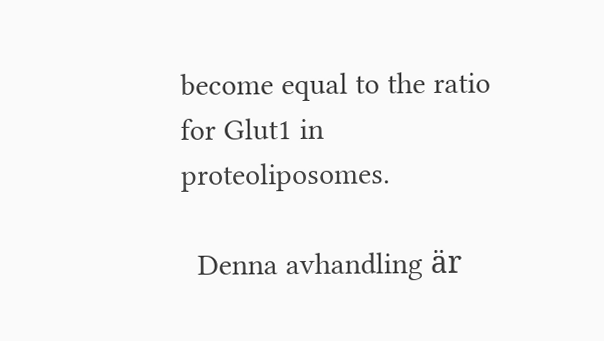become equal to the ratio for Glut1 in proteoliposomes.

  Denna avhandling är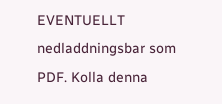EVENTUELLT nedladdningsbar som PDF. Kolla denna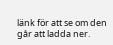länk för att se om den går att ladda ner.